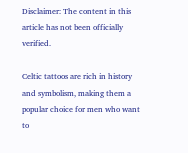Disclaimer: The content in this article has not been officially verified.

Celtic tattoos are rich in history and symbolism, making them a popular choice for men who want to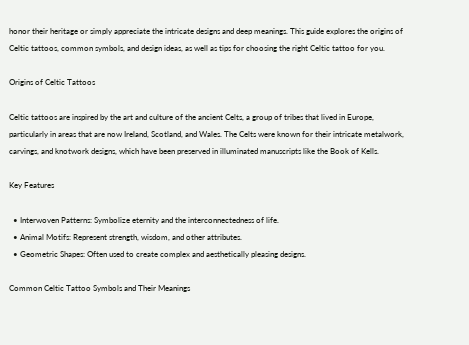honor their heritage or simply appreciate the intricate designs and deep meanings. This guide explores the origins of Celtic tattoos, common symbols, and design ideas, as well as tips for choosing the right Celtic tattoo for you.

Origins of Celtic Tattoos

Celtic tattoos are inspired by the art and culture of the ancient Celts, a group of tribes that lived in Europe, particularly in areas that are now Ireland, Scotland, and Wales. The Celts were known for their intricate metalwork, carvings, and knotwork designs, which have been preserved in illuminated manuscripts like the Book of Kells.

Key Features

  • Interwoven Patterns: Symbolize eternity and the interconnectedness of life.
  • Animal Motifs: Represent strength, wisdom, and other attributes.
  • Geometric Shapes: Often used to create complex and aesthetically pleasing designs.

Common Celtic Tattoo Symbols and Their Meanings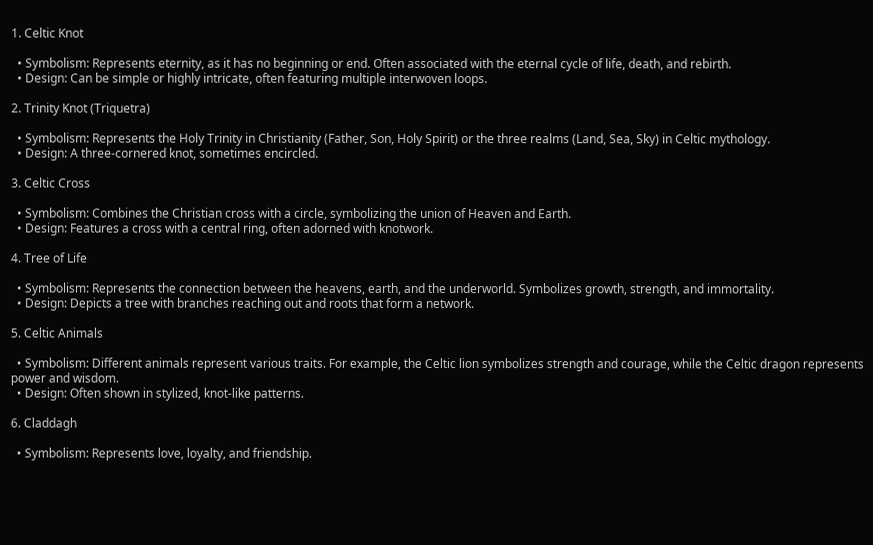1. Celtic Knot

  • Symbolism: Represents eternity, as it has no beginning or end. Often associated with the eternal cycle of life, death, and rebirth.
  • Design: Can be simple or highly intricate, often featuring multiple interwoven loops.

2. Trinity Knot (Triquetra)

  • Symbolism: Represents the Holy Trinity in Christianity (Father, Son, Holy Spirit) or the three realms (Land, Sea, Sky) in Celtic mythology.
  • Design: A three-cornered knot, sometimes encircled.

3. Celtic Cross

  • Symbolism: Combines the Christian cross with a circle, symbolizing the union of Heaven and Earth.
  • Design: Features a cross with a central ring, often adorned with knotwork.

4. Tree of Life

  • Symbolism: Represents the connection between the heavens, earth, and the underworld. Symbolizes growth, strength, and immortality.
  • Design: Depicts a tree with branches reaching out and roots that form a network.

5. Celtic Animals

  • Symbolism: Different animals represent various traits. For example, the Celtic lion symbolizes strength and courage, while the Celtic dragon represents power and wisdom.
  • Design: Often shown in stylized, knot-like patterns.

6. Claddagh

  • Symbolism: Represents love, loyalty, and friendship.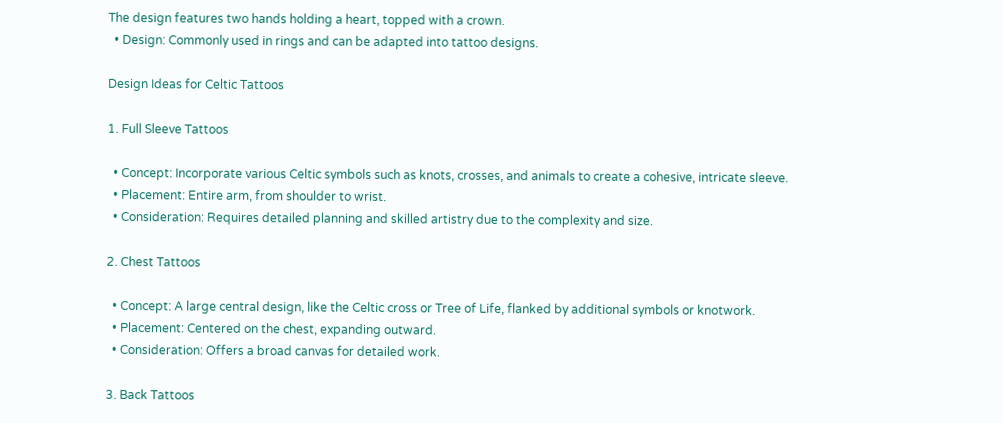The design features two hands holding a heart, topped with a crown.
  • Design: Commonly used in rings and can be adapted into tattoo designs.

Design Ideas for Celtic Tattoos

1. Full Sleeve Tattoos

  • Concept: Incorporate various Celtic symbols such as knots, crosses, and animals to create a cohesive, intricate sleeve.
  • Placement: Entire arm, from shoulder to wrist.
  • Consideration: Requires detailed planning and skilled artistry due to the complexity and size.

2. Chest Tattoos

  • Concept: A large central design, like the Celtic cross or Tree of Life, flanked by additional symbols or knotwork.
  • Placement: Centered on the chest, expanding outward.
  • Consideration: Offers a broad canvas for detailed work.

3. Back Tattoos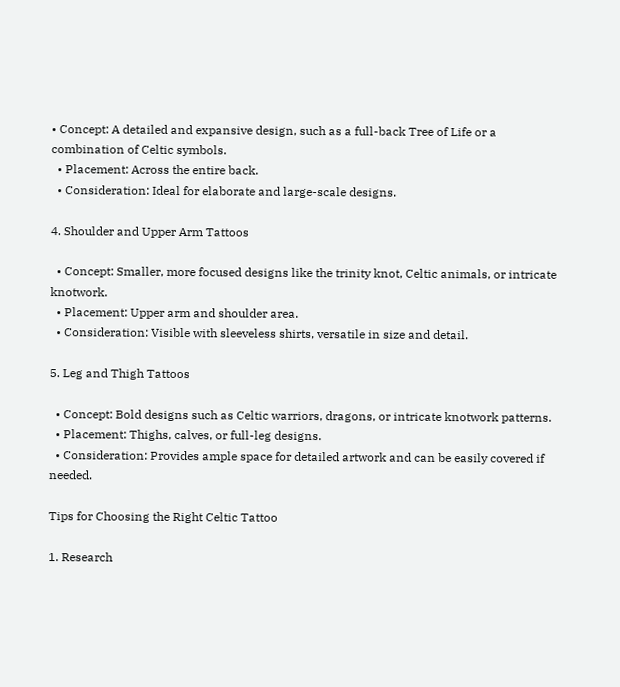• Concept: A detailed and expansive design, such as a full-back Tree of Life or a combination of Celtic symbols.
  • Placement: Across the entire back.
  • Consideration: Ideal for elaborate and large-scale designs.

4. Shoulder and Upper Arm Tattoos

  • Concept: Smaller, more focused designs like the trinity knot, Celtic animals, or intricate knotwork.
  • Placement: Upper arm and shoulder area.
  • Consideration: Visible with sleeveless shirts, versatile in size and detail.

5. Leg and Thigh Tattoos

  • Concept: Bold designs such as Celtic warriors, dragons, or intricate knotwork patterns.
  • Placement: Thighs, calves, or full-leg designs.
  • Consideration: Provides ample space for detailed artwork and can be easily covered if needed.

Tips for Choosing the Right Celtic Tattoo

1. Research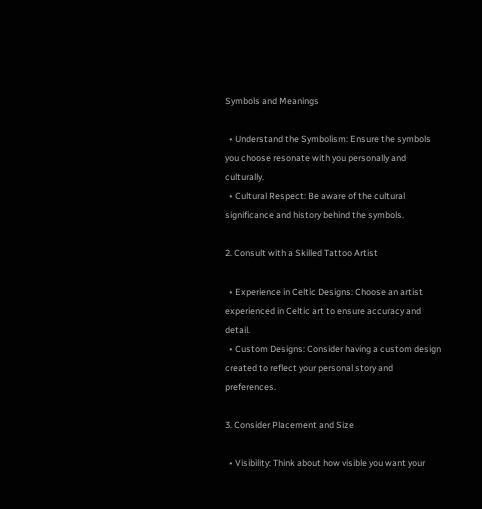Symbols and Meanings

  • Understand the Symbolism: Ensure the symbols you choose resonate with you personally and culturally.
  • Cultural Respect: Be aware of the cultural significance and history behind the symbols.

2. Consult with a Skilled Tattoo Artist

  • Experience in Celtic Designs: Choose an artist experienced in Celtic art to ensure accuracy and detail.
  • Custom Designs: Consider having a custom design created to reflect your personal story and preferences.

3. Consider Placement and Size

  • Visibility: Think about how visible you want your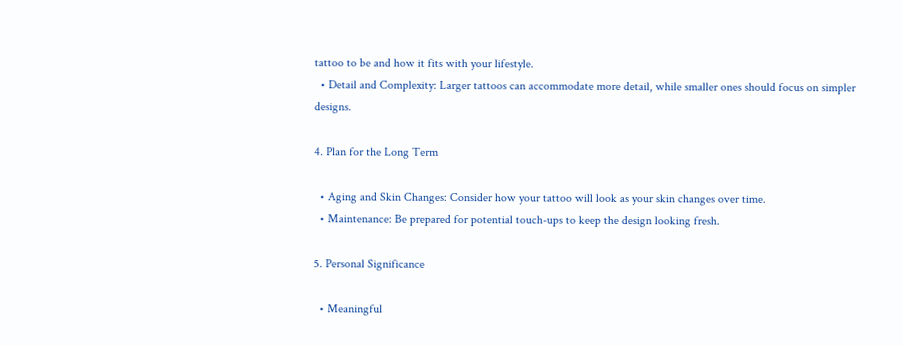tattoo to be and how it fits with your lifestyle.
  • Detail and Complexity: Larger tattoos can accommodate more detail, while smaller ones should focus on simpler designs.

4. Plan for the Long Term

  • Aging and Skin Changes: Consider how your tattoo will look as your skin changes over time.
  • Maintenance: Be prepared for potential touch-ups to keep the design looking fresh.

5. Personal Significance

  • Meaningful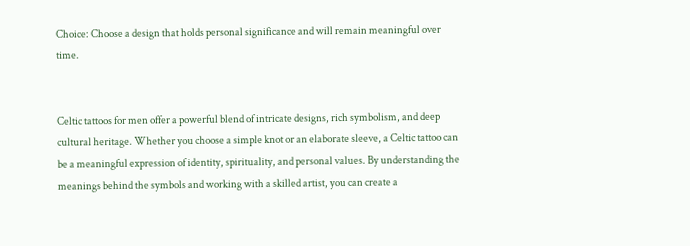Choice: Choose a design that holds personal significance and will remain meaningful over time.


Celtic tattoos for men offer a powerful blend of intricate designs, rich symbolism, and deep cultural heritage. Whether you choose a simple knot or an elaborate sleeve, a Celtic tattoo can be a meaningful expression of identity, spirituality, and personal values. By understanding the meanings behind the symbols and working with a skilled artist, you can create a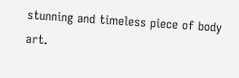stunning and timeless piece of body art.